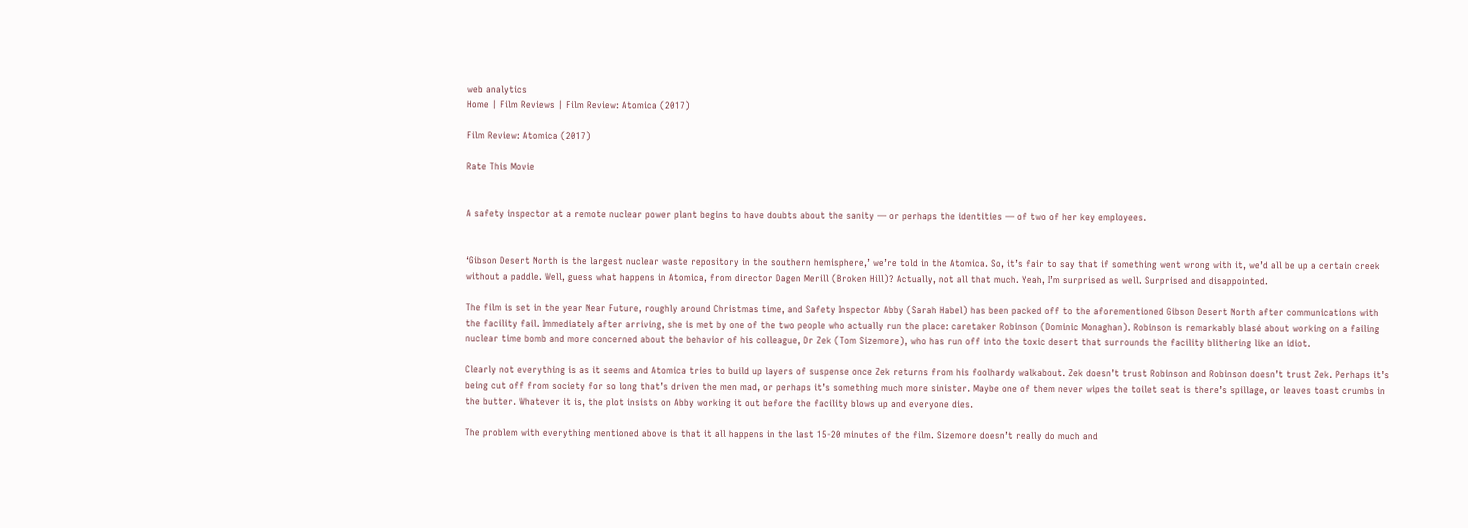web analytics
Home | Film Reviews | Film Review: Atomica (2017)

Film Review: Atomica (2017)

Rate This Movie


A safety inspector at a remote nuclear power plant begins to have doubts about the sanity — or perhaps the identities — of two of her key employees.


‘Gibson Desert North is the largest nuclear waste repository in the southern hemisphere,’ we’re told in the Atomica. So, it’s fair to say that if something went wrong with it, we’d all be up a certain creek without a paddle. Well, guess what happens in Atomica, from director Dagen Merill (Broken Hill)? Actually, not all that much. Yeah, I’m surprised as well. Surprised and disappointed.

The film is set in the year Near Future, roughly around Christmas time, and Safety Inspector Abby (Sarah Habel) has been packed off to the aforementioned Gibson Desert North after communications with the facility fail. Immediately after arriving, she is met by one of the two people who actually run the place: caretaker Robinson (Dominic Monaghan). Robinson is remarkably blasé about working on a failing nuclear time bomb and more concerned about the behavior of his colleague, Dr Zek (Tom Sizemore), who has run off into the toxic desert that surrounds the facility blithering like an idiot.

Clearly not everything is as it seems and Atomica tries to build up layers of suspense once Zek returns from his foolhardy walkabout. Zek doesn’t trust Robinson and Robinson doesn’t trust Zek. Perhaps it’s being cut off from society for so long that’s driven the men mad, or perhaps it’s something much more sinister. Maybe one of them never wipes the toilet seat is there’s spillage, or leaves toast crumbs in the butter. Whatever it is, the plot insists on Abby working it out before the facility blows up and everyone dies.

The problem with everything mentioned above is that it all happens in the last 15-20 minutes of the film. Sizemore doesn’t really do much and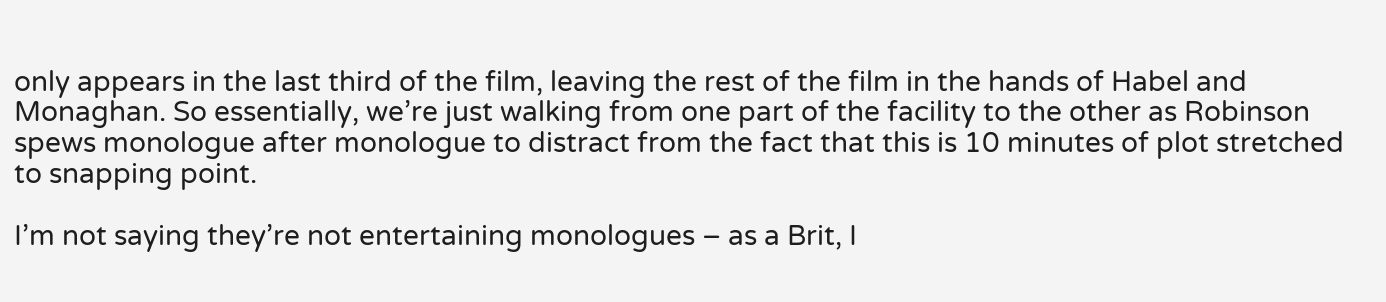only appears in the last third of the film, leaving the rest of the film in the hands of Habel and Monaghan. So essentially, we’re just walking from one part of the facility to the other as Robinson spews monologue after monologue to distract from the fact that this is 10 minutes of plot stretched to snapping point.

I’m not saying they’re not entertaining monologues – as a Brit, I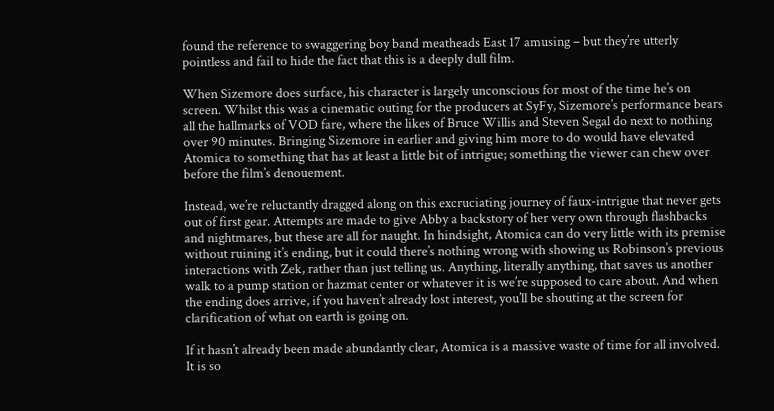found the reference to swaggering boy band meatheads East 17 amusing – but they’re utterly pointless and fail to hide the fact that this is a deeply dull film.

When Sizemore does surface, his character is largely unconscious for most of the time he’s on screen. Whilst this was a cinematic outing for the producers at SyFy, Sizemore’s performance bears all the hallmarks of VOD fare, where the likes of Bruce Willis and Steven Segal do next to nothing over 90 minutes. Bringing Sizemore in earlier and giving him more to do would have elevated Atomica to something that has at least a little bit of intrigue; something the viewer can chew over before the film’s denouement.

Instead, we’re reluctantly dragged along on this excruciating journey of faux-intrigue that never gets out of first gear. Attempts are made to give Abby a backstory of her very own through flashbacks and nightmares, but these are all for naught. In hindsight, Atomica can do very little with its premise without ruining it’s ending, but it could there’s nothing wrong with showing us Robinson’s previous interactions with Zek, rather than just telling us. Anything, literally anything, that saves us another walk to a pump station or hazmat center or whatever it is we’re supposed to care about. And when the ending does arrive, if you haven’t already lost interest, you’ll be shouting at the screen for clarification of what on earth is going on.

If it hasn’t already been made abundantly clear, Atomica is a massive waste of time for all involved. It is so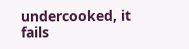undercooked, it fails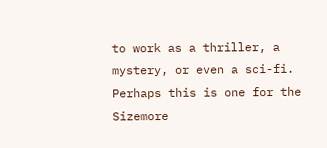to work as a thriller, a mystery, or even a sci-fi. Perhaps this is one for the Sizemore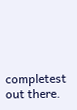completest out there.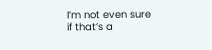I’m not even sure if that’s a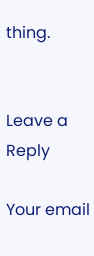thing.


Leave a Reply

Your email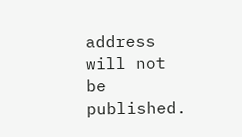address will not be published.